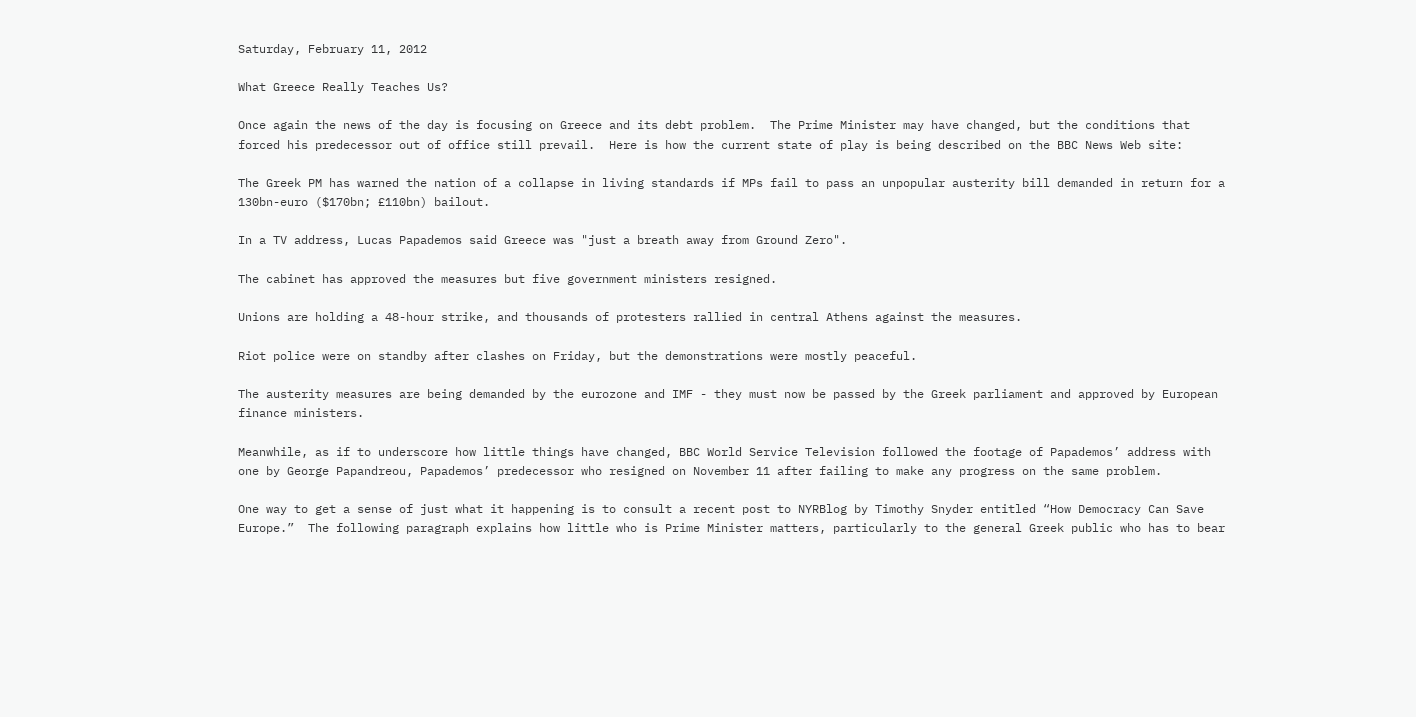Saturday, February 11, 2012

What Greece Really Teaches Us?

Once again the news of the day is focusing on Greece and its debt problem.  The Prime Minister may have changed, but the conditions that forced his predecessor out of office still prevail.  Here is how the current state of play is being described on the BBC News Web site:

The Greek PM has warned the nation of a collapse in living standards if MPs fail to pass an unpopular austerity bill demanded in return for a 130bn-euro ($170bn; £110bn) bailout.

In a TV address, Lucas Papademos said Greece was "just a breath away from Ground Zero".

The cabinet has approved the measures but five government ministers resigned.

Unions are holding a 48-hour strike, and thousands of protesters rallied in central Athens against the measures.

Riot police were on standby after clashes on Friday, but the demonstrations were mostly peaceful.

The austerity measures are being demanded by the eurozone and IMF - they must now be passed by the Greek parliament and approved by European finance ministers.

Meanwhile, as if to underscore how little things have changed, BBC World Service Television followed the footage of Papademos’ address with one by George Papandreou, Papademos’ predecessor who resigned on November 11 after failing to make any progress on the same problem.

One way to get a sense of just what it happening is to consult a recent post to NYRBlog by Timothy Snyder entitled “How Democracy Can Save Europe.”  The following paragraph explains how little who is Prime Minister matters, particularly to the general Greek public who has to bear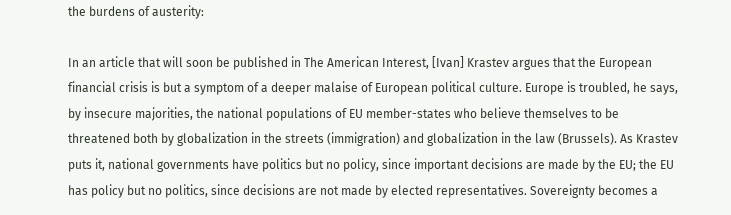the burdens of austerity:

In an article that will soon be published in The American Interest, [Ivan] Krastev argues that the European financial crisis is but a symptom of a deeper malaise of European political culture. Europe is troubled, he says, by insecure majorities, the national populations of EU member-states who believe themselves to be threatened both by globalization in the streets (immigration) and globalization in the law (Brussels). As Krastev puts it, national governments have politics but no policy, since important decisions are made by the EU; the EU has policy but no politics, since decisions are not made by elected representatives. Sovereignty becomes a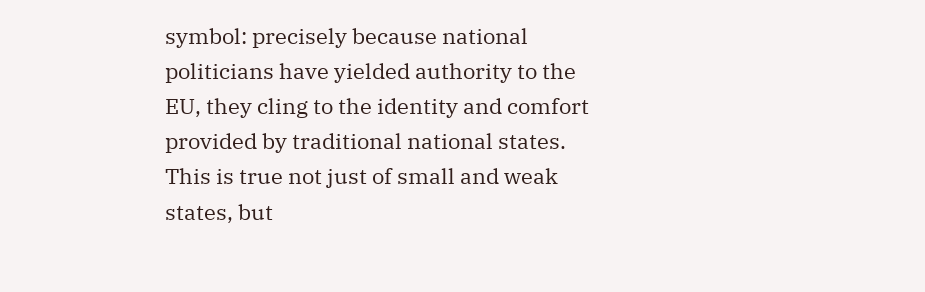symbol: precisely because national politicians have yielded authority to the EU, they cling to the identity and comfort provided by traditional national states. This is true not just of small and weak states, but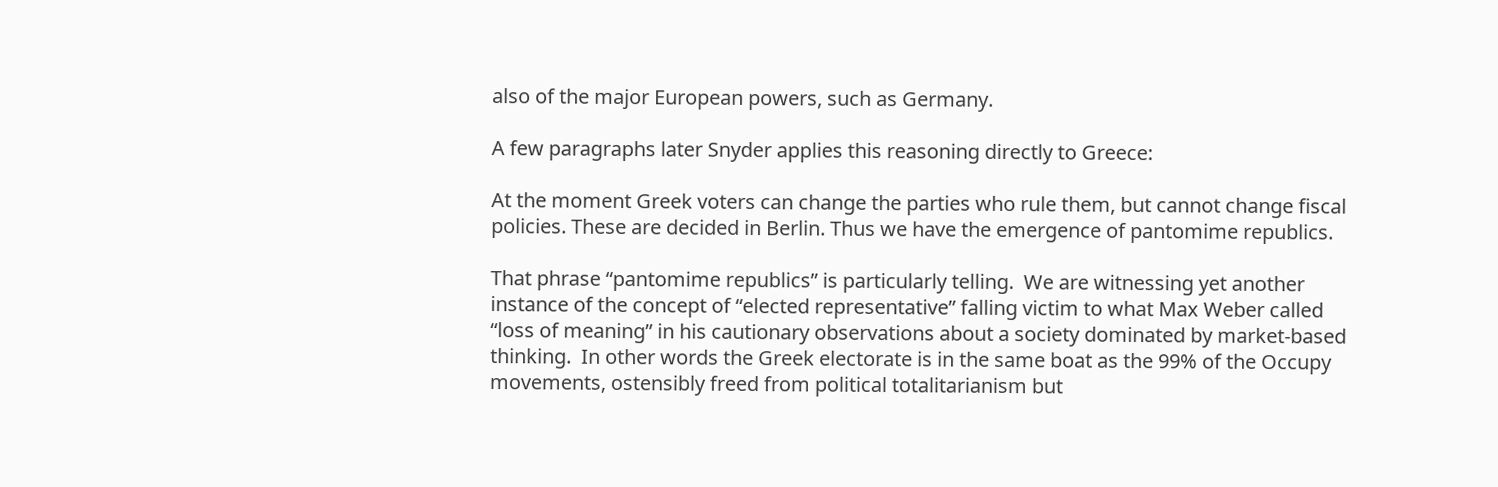also of the major European powers, such as Germany.

A few paragraphs later Snyder applies this reasoning directly to Greece:

At the moment Greek voters can change the parties who rule them, but cannot change fiscal policies. These are decided in Berlin. Thus we have the emergence of pantomime republics.

That phrase “pantomime republics” is particularly telling.  We are witnessing yet another instance of the concept of “elected representative” falling victim to what Max Weber called “loss of meaning” in his cautionary observations about a society dominated by market-based thinking.  In other words the Greek electorate is in the same boat as the 99% of the Occupy movements, ostensibly freed from political totalitarianism but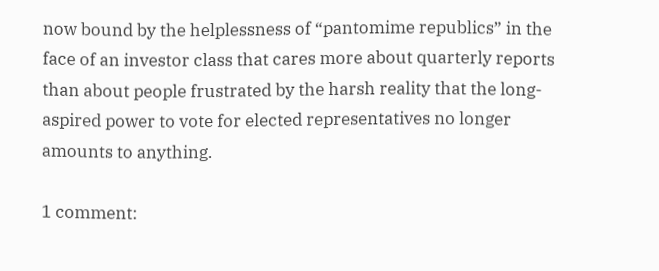now bound by the helplessness of “pantomime republics” in the face of an investor class that cares more about quarterly reports than about people frustrated by the harsh reality that the long-aspired power to vote for elected representatives no longer amounts to anything.

1 comment: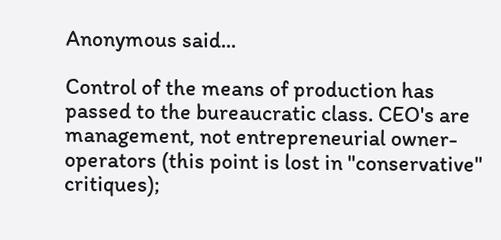Anonymous said...

Control of the means of production has passed to the bureaucratic class. CEO's are management, not entrepreneurial owner-operators (this point is lost in "conservative" critiques);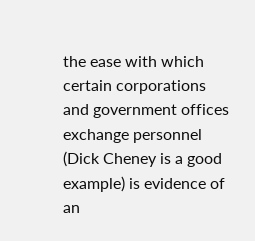the ease with which certain corporations and government offices exchange personnel (Dick Cheney is a good example) is evidence of an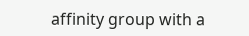affinity group with a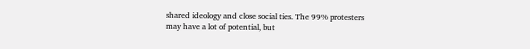shared ideology and close social ties. The 99% protesters may have a lot of potential, but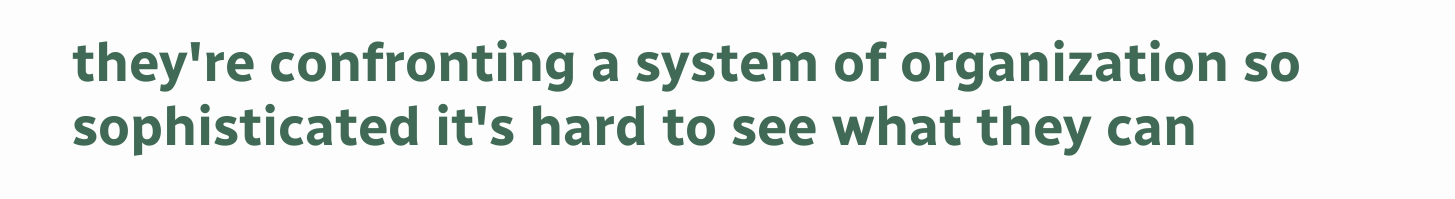they're confronting a system of organization so sophisticated it's hard to see what they can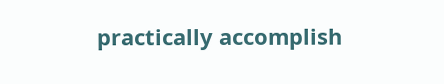practically accomplish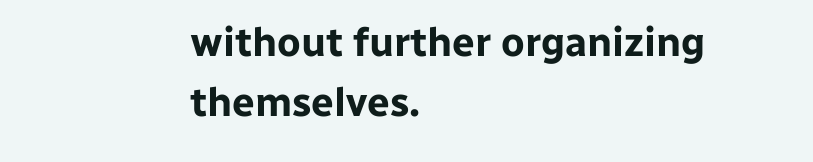without further organizing themselves.